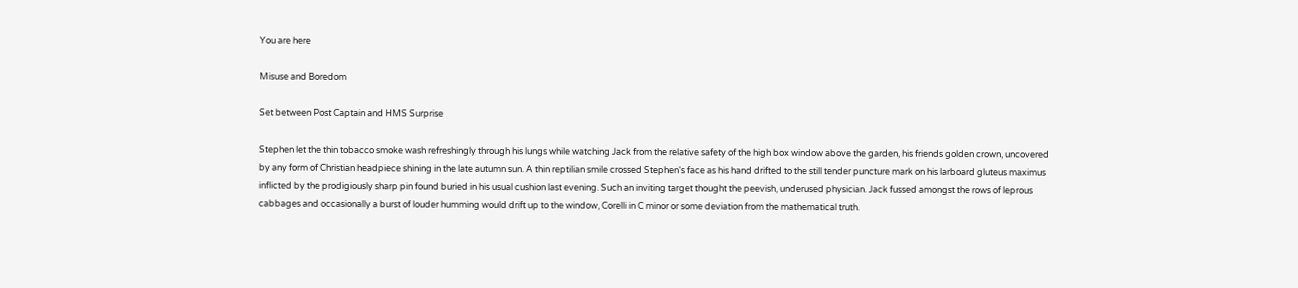You are here

Misuse and Boredom

Set between Post Captain and HMS Surprise

Stephen let the thin tobacco smoke wash refreshingly through his lungs while watching Jack from the relative safety of the high box window above the garden, his friends golden crown, uncovered by any form of Christian headpiece shining in the late autumn sun. A thin reptilian smile crossed Stephen's face as his hand drifted to the still tender puncture mark on his larboard gluteus maximus inflicted by the prodigiously sharp pin found buried in his usual cushion last evening. Such an inviting target thought the peevish, underused physician. Jack fussed amongst the rows of leprous cabbages and occasionally a burst of louder humming would drift up to the window, Corelli in C minor or some deviation from the mathematical truth.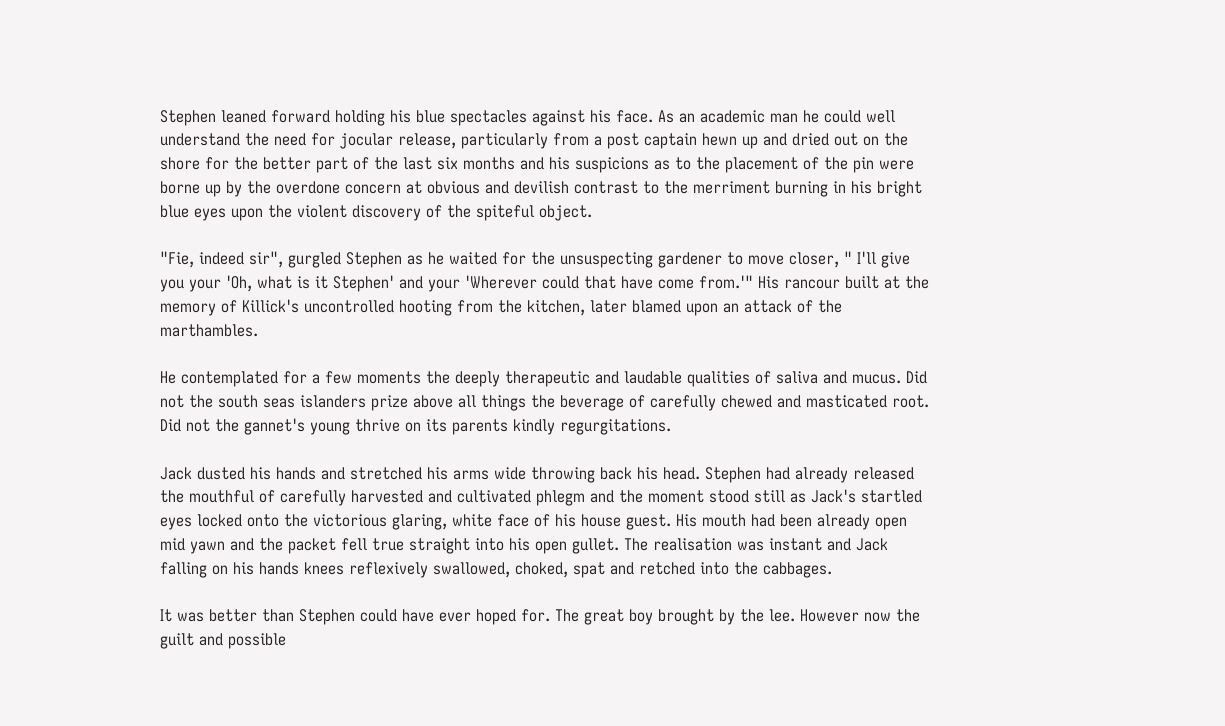Stephen leaned forward holding his blue spectacles against his face. As an academic man he could well understand the need for jocular release, particularly from a post captain hewn up and dried out on the shore for the better part of the last six months and his suspicions as to the placement of the pin were borne up by the overdone concern at obvious and devilish contrast to the merriment burning in his bright blue eyes upon the violent discovery of the spiteful object.

"Fie, indeed sir", gurgled Stephen as he waited for the unsuspecting gardener to move closer, " I'll give you your 'Oh, what is it Stephen' and your 'Wherever could that have come from.'" His rancour built at the memory of Killick's uncontrolled hooting from the kitchen, later blamed upon an attack of the marthambles.

He contemplated for a few moments the deeply therapeutic and laudable qualities of saliva and mucus. Did not the south seas islanders prize above all things the beverage of carefully chewed and masticated root. Did not the gannet's young thrive on its parents kindly regurgitations.

Jack dusted his hands and stretched his arms wide throwing back his head. Stephen had already released the mouthful of carefully harvested and cultivated phlegm and the moment stood still as Jack's startled eyes locked onto the victorious glaring, white face of his house guest. His mouth had been already open mid yawn and the packet fell true straight into his open gullet. The realisation was instant and Jack falling on his hands knees reflexively swallowed, choked, spat and retched into the cabbages.

It was better than Stephen could have ever hoped for. The great boy brought by the lee. However now the guilt and possible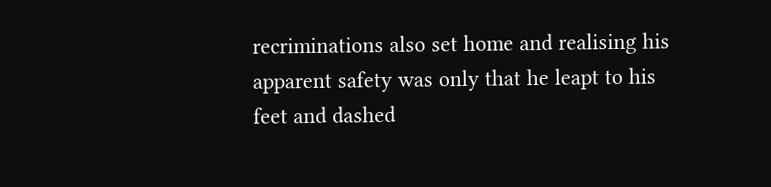recriminations also set home and realising his apparent safety was only that he leapt to his feet and dashed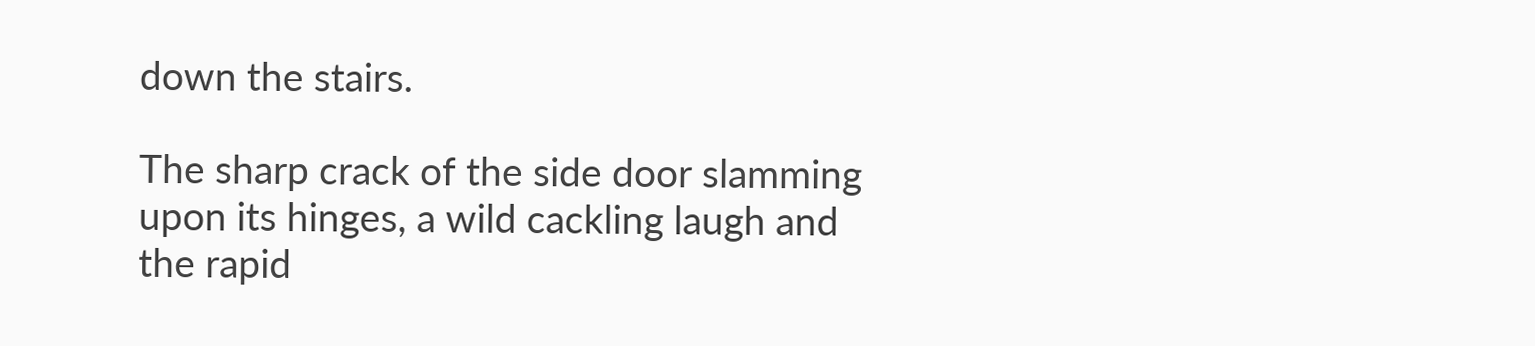down the stairs.

The sharp crack of the side door slamming upon its hinges, a wild cackling laugh and the rapid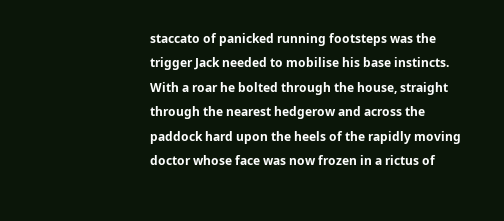staccato of panicked running footsteps was the trigger Jack needed to mobilise his base instincts. With a roar he bolted through the house, straight through the nearest hedgerow and across the paddock hard upon the heels of the rapidly moving doctor whose face was now frozen in a rictus of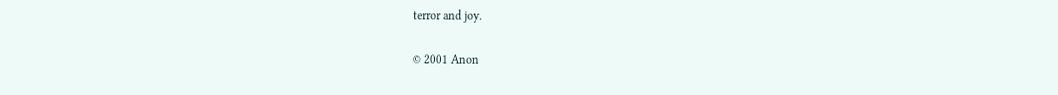terror and joy.

© 2001 Anon